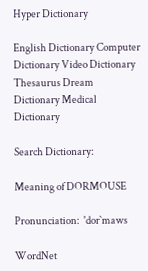Hyper Dictionary

English Dictionary Computer Dictionary Video Dictionary Thesaurus Dream Dictionary Medical Dictionary

Search Dictionary:

Meaning of DORMOUSE

Pronunciation:  'dor`maws

WordNet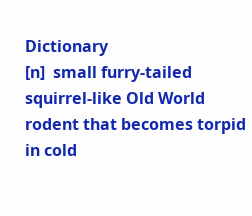Dictionary
[n]  small furry-tailed squirrel-like Old World rodent that becomes torpid in cold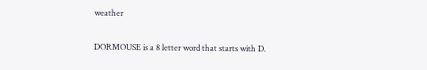weather

DORMOUSE is a 8 letter word that starts with D.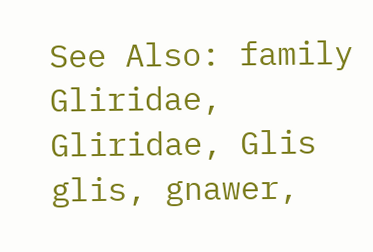See Also: family Gliridae, Gliridae, Glis glis, gnawer,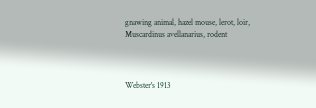gnawing animal, hazel mouse, lerot, loir, Muscardinus avellanarius, rodent



Webster's 1913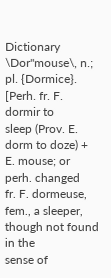Dictionary
\Dor"mouse\, n.; pl. {Dormice}. [Perh. fr. F. dormir to
sleep (Prov. E. dorm to doze) + E. mouse; or perh. changed
fr. F. dormeuse, fem., a sleeper, though not found in the
sense of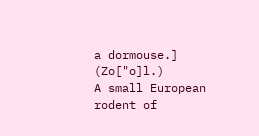a dormouse.] (Zo["o]l.)
A small European rodent of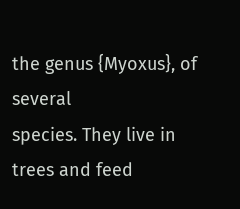the genus {Myoxus}, of several
species. They live in trees and feed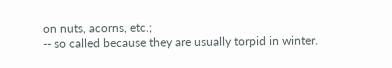on nuts, acorns, etc.;
-- so called because they are usually torpid in winter.